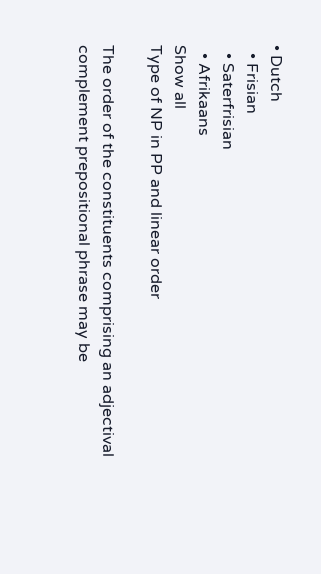• Dutch
  • Frisian
  • Saterfrisian
  • Afrikaans
Show all
Type of NP in PP and linear order

The order of the constituents comprising an adjectival complement prepositional phrase may be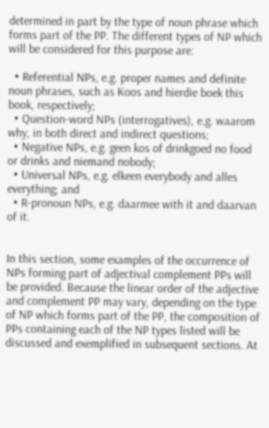determined in part by the type of noun phrase which forms part of the PP. The different types of NP which will be considered for this purpose are:

  • Referential NPs, e.g. proper names and definite noun phrases, such as Koos and hierdie boek this book, respectively;
  • Question-word NPs (interrogatives), e.g. waarom why, in both direct and indirect questions;
  • Negative NPs, e.g. geen kos of drinkgoed no food or drinks and niemand nobody;
  • Universal NPs, e.g. elkeen everybody and alles everything; and
  • R-pronoun NPs, e.g. daarmee with it and daarvan of it.


In this section, some examples of the occurrence of NPs forming part of adjectival complement PPs will be provided. Because the linear order of the adjective and complement PP may vary, depending on the type of NP which forms part of the PP, the composition of PPs containing each of the NP types listed will be discussed and exemplified in subsequent sections. At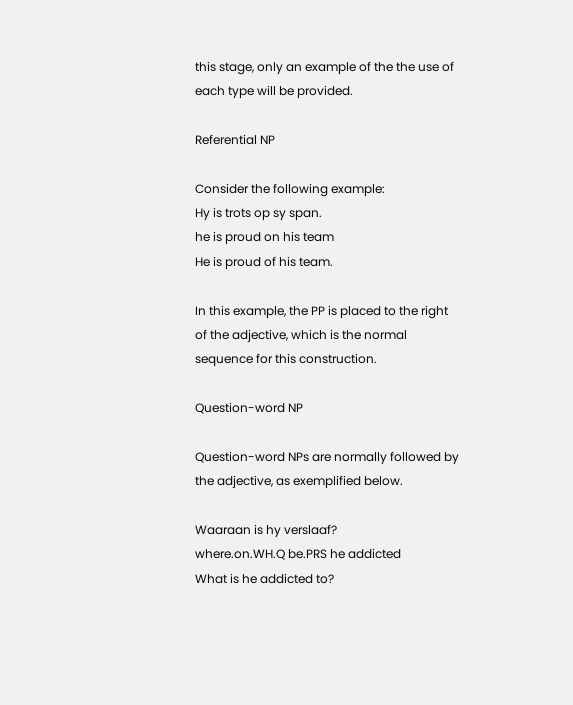this stage, only an example of the the use of each type will be provided.

Referential NP

Consider the following example:
Hy is trots op sy span.
he is proud on his team
He is proud of his team.

In this example, the PP is placed to the right of the adjective, which is the normal sequence for this construction.

Question-word NP

Question-word NPs are normally followed by the adjective, as exemplified below.

Waaraan is hy verslaaf?
where.on.WH.Q be.PRS he addicted
What is he addicted to?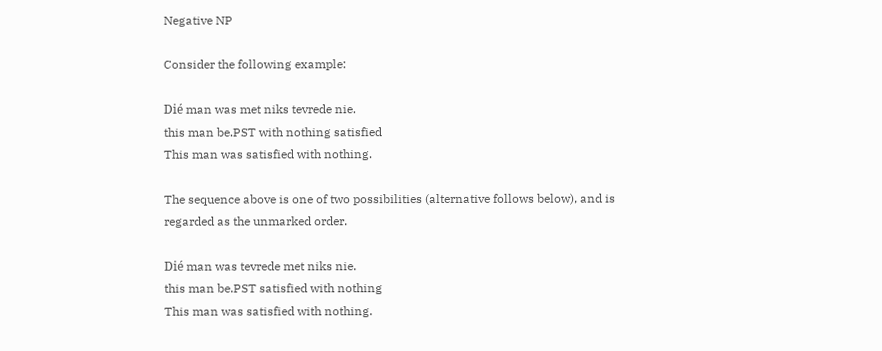Negative NP

Consider the following example:

Dié man was met niks tevrede nie.
this man be.PST with nothing satisfied
This man was satisfied with nothing.

The sequence above is one of two possibilities (alternative follows below), and is regarded as the unmarked order.

Dié man was tevrede met niks nie.
this man be.PST satisfied with nothing
This man was satisfied with nothing.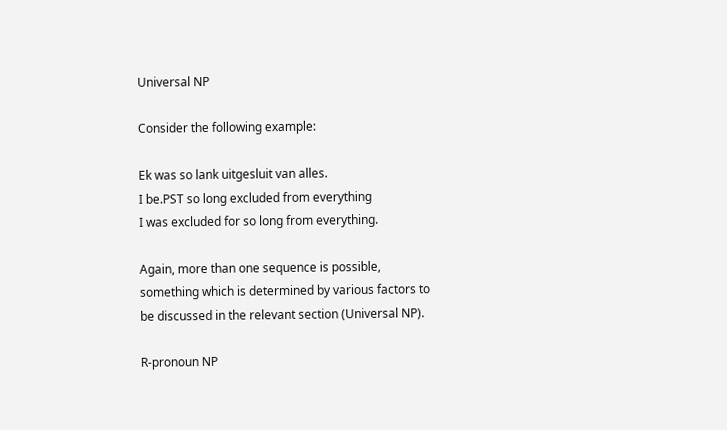Universal NP

Consider the following example:

Ek was so lank uitgesluit van alles.
I be.PST so long excluded from everything
I was excluded for so long from everything.

Again, more than one sequence is possible, something which is determined by various factors to be discussed in the relevant section (Universal NP).

R-pronoun NP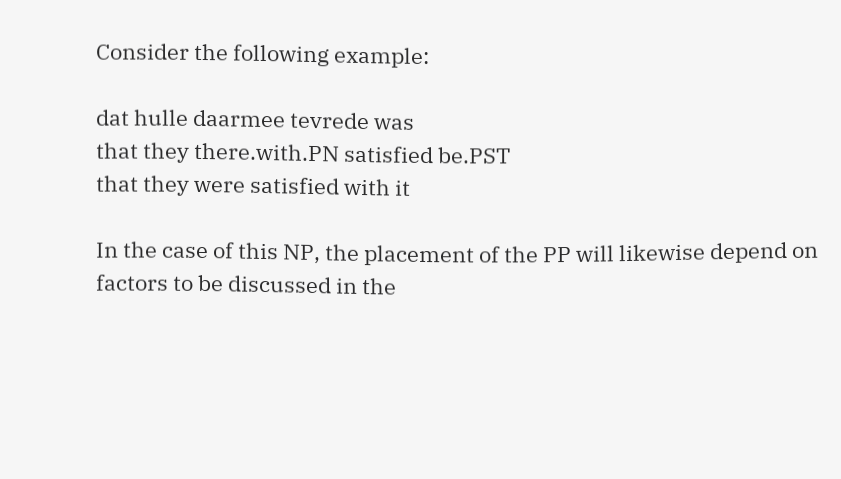Consider the following example:

dat hulle daarmee tevrede was
that they there.with.PN satisfied be.PST
that they were satisfied with it

In the case of this NP, the placement of the PP will likewise depend on factors to be discussed in the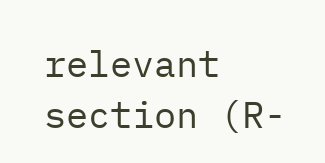relevant section (R-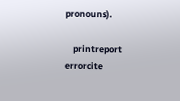pronouns).

    printreport errorcite